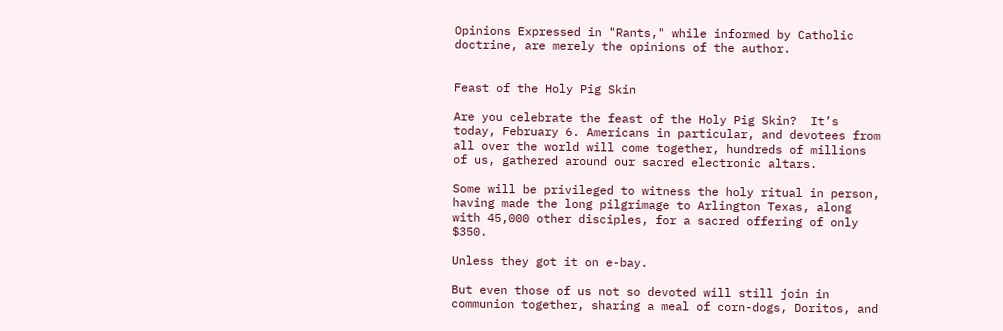Opinions Expressed in "Rants," while informed by Catholic doctrine, are merely the opinions of the author.


Feast of the Holy Pig Skin

Are you celebrate the feast of the Holy Pig Skin?  It’s today, February 6. Americans in particular, and devotees from all over the world will come together, hundreds of millions of us, gathered around our sacred electronic altars.

Some will be privileged to witness the holy ritual in person, having made the long pilgrimage to Arlington Texas, along with 45,000 other disciples, for a sacred offering of only $350.

Unless they got it on e-bay.

But even those of us not so devoted will still join in communion together, sharing a meal of corn-dogs, Doritos, and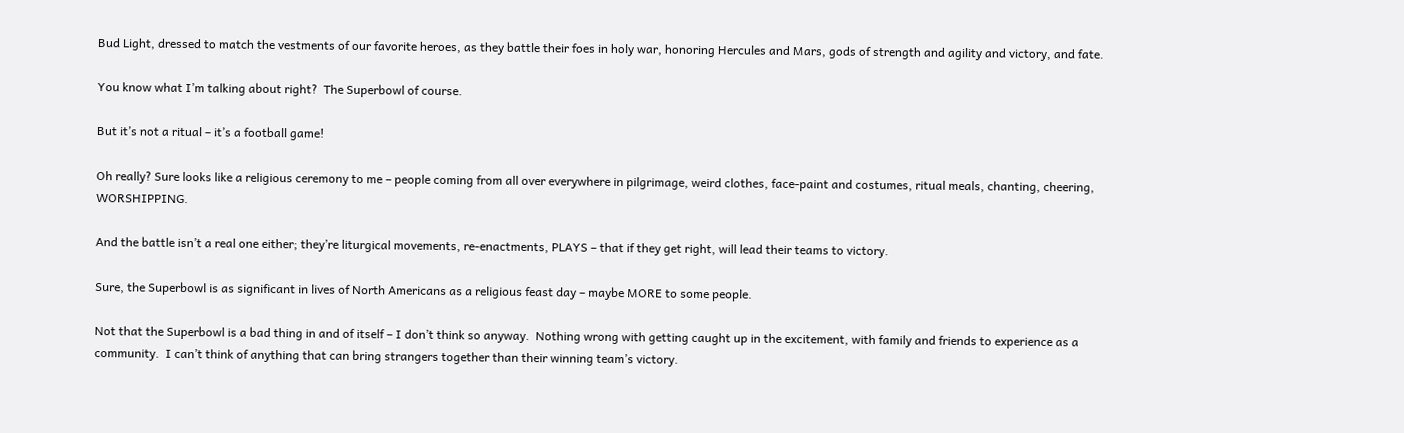Bud Light, dressed to match the vestments of our favorite heroes, as they battle their foes in holy war, honoring Hercules and Mars, gods of strength and agility and victory, and fate.

You know what I’m talking about right?  The Superbowl of course.

But it’s not a ritual – it’s a football game!

Oh really? Sure looks like a religious ceremony to me – people coming from all over everywhere in pilgrimage, weird clothes, face-paint and costumes, ritual meals, chanting, cheering, WORSHIPPING.

And the battle isn’t a real one either; they’re liturgical movements, re-enactments, PLAYS – that if they get right, will lead their teams to victory.

Sure, the Superbowl is as significant in lives of North Americans as a religious feast day – maybe MORE to some people.

Not that the Superbowl is a bad thing in and of itself – I don’t think so anyway.  Nothing wrong with getting caught up in the excitement, with family and friends to experience as a community.  I can’t think of anything that can bring strangers together than their winning team’s victory.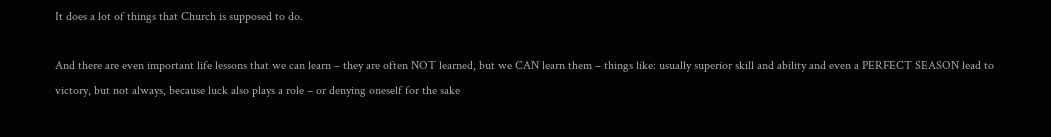It does a lot of things that Church is supposed to do.

And there are even important life lessons that we can learn – they are often NOT learned, but we CAN learn them – things like: usually superior skill and ability and even a PERFECT SEASON lead to victory, but not always, because luck also plays a role – or denying oneself for the sake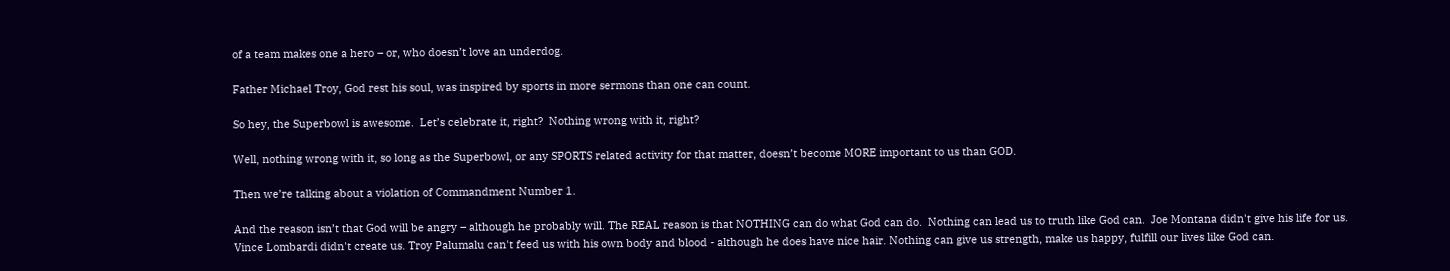of a team makes one a hero – or, who doesn’t love an underdog.

Father Michael Troy, God rest his soul, was inspired by sports in more sermons than one can count.

So hey, the Superbowl is awesome.  Let’s celebrate it, right?  Nothing wrong with it, right?

Well, nothing wrong with it, so long as the Superbowl, or any SPORTS related activity for that matter, doesn’t become MORE important to us than GOD.

Then we’re talking about a violation of Commandment Number 1.

And the reason isn’t that God will be angry – although he probably will. The REAL reason is that NOTHING can do what God can do.  Nothing can lead us to truth like God can.  Joe Montana didn't give his life for us. Vince Lombardi didn't create us. Troy Palumalu can't feed us with his own body and blood - although he does have nice hair. Nothing can give us strength, make us happy, fulfill our lives like God can.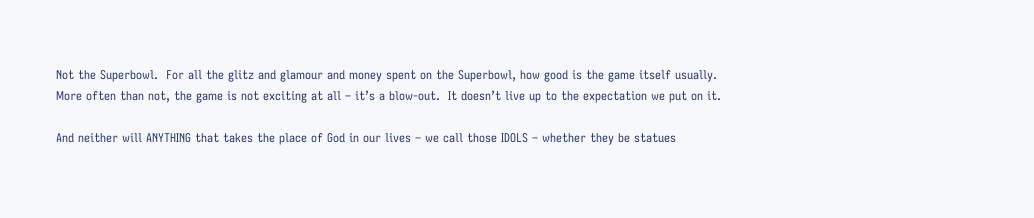Not the Superbowl.  For all the glitz and glamour and money spent on the Superbowl, how good is the game itself usually.  More often than not, the game is not exciting at all – it’s a blow-out.  It doesn’t live up to the expectation we put on it.

And neither will ANYTHING that takes the place of God in our lives – we call those IDOLS – whether they be statues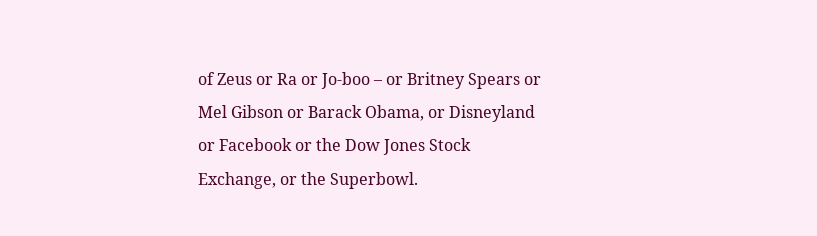of Zeus or Ra or Jo-boo – or Britney Spears or Mel Gibson or Barack Obama, or Disneyland or Facebook or the Dow Jones Stock Exchange, or the Superbowl.